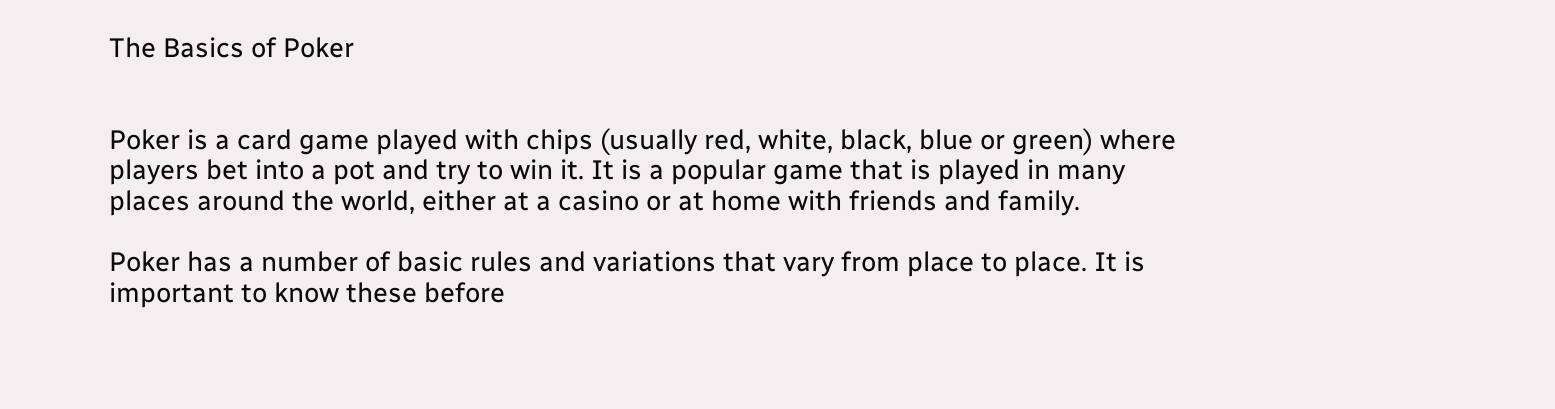The Basics of Poker


Poker is a card game played with chips (usually red, white, black, blue or green) where players bet into a pot and try to win it. It is a popular game that is played in many places around the world, either at a casino or at home with friends and family.

Poker has a number of basic rules and variations that vary from place to place. It is important to know these before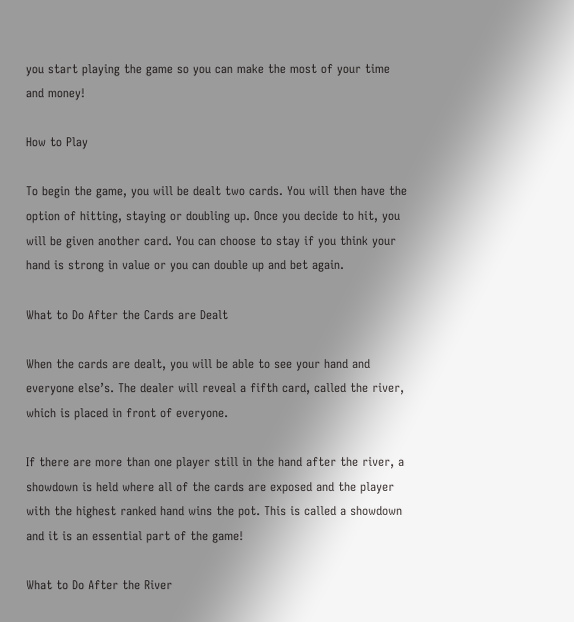you start playing the game so you can make the most of your time and money!

How to Play

To begin the game, you will be dealt two cards. You will then have the option of hitting, staying or doubling up. Once you decide to hit, you will be given another card. You can choose to stay if you think your hand is strong in value or you can double up and bet again.

What to Do After the Cards are Dealt

When the cards are dealt, you will be able to see your hand and everyone else’s. The dealer will reveal a fifth card, called the river, which is placed in front of everyone.

If there are more than one player still in the hand after the river, a showdown is held where all of the cards are exposed and the player with the highest ranked hand wins the pot. This is called a showdown and it is an essential part of the game!

What to Do After the River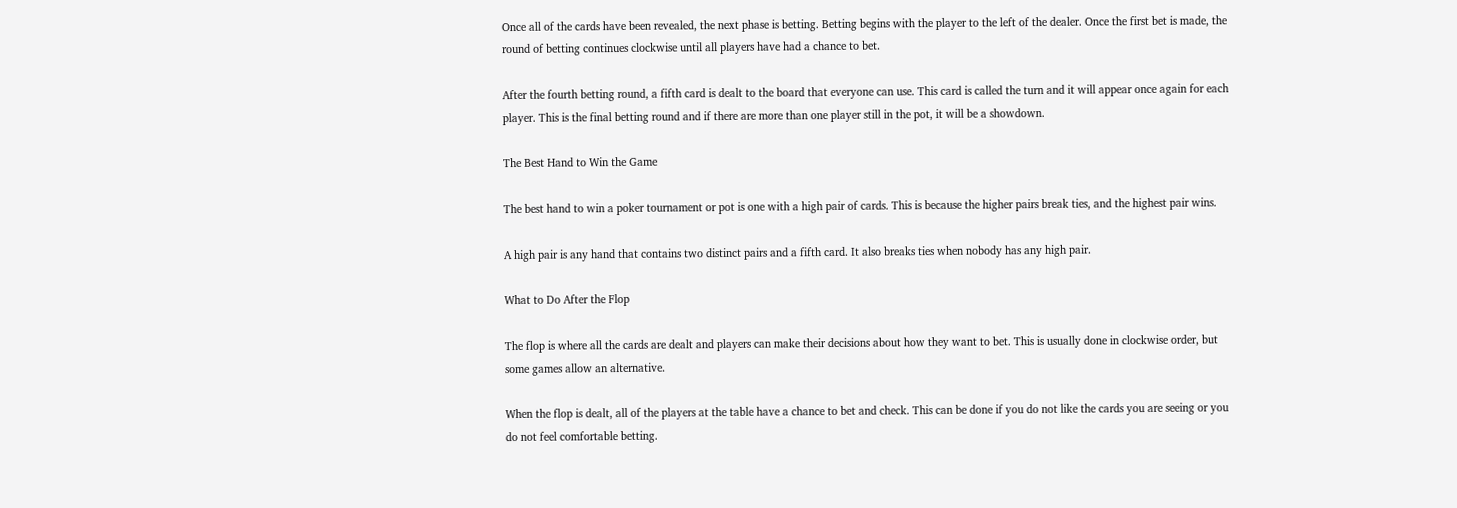Once all of the cards have been revealed, the next phase is betting. Betting begins with the player to the left of the dealer. Once the first bet is made, the round of betting continues clockwise until all players have had a chance to bet.

After the fourth betting round, a fifth card is dealt to the board that everyone can use. This card is called the turn and it will appear once again for each player. This is the final betting round and if there are more than one player still in the pot, it will be a showdown.

The Best Hand to Win the Game

The best hand to win a poker tournament or pot is one with a high pair of cards. This is because the higher pairs break ties, and the highest pair wins.

A high pair is any hand that contains two distinct pairs and a fifth card. It also breaks ties when nobody has any high pair.

What to Do After the Flop

The flop is where all the cards are dealt and players can make their decisions about how they want to bet. This is usually done in clockwise order, but some games allow an alternative.

When the flop is dealt, all of the players at the table have a chance to bet and check. This can be done if you do not like the cards you are seeing or you do not feel comfortable betting.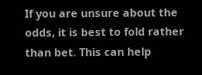If you are unsure about the odds, it is best to fold rather than bet. This can help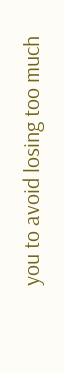you to avoid losing too much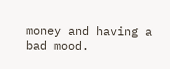money and having a bad mood.